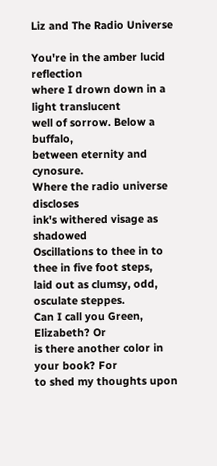Liz and The Radio Universe

You're in the amber lucid reflection
where I drown down in a light translucent
well of sorrow. Below a buffalo,
between eternity and cynosure.
Where the radio universe discloses
ink's withered visage as shadowed
Oscillations to thee in to thee in five foot steps,
laid out as clumsy, odd, osculate steppes.
Can I call you Green, Elizabeth? Or
is there another color in your book? For
to shed my thoughts upon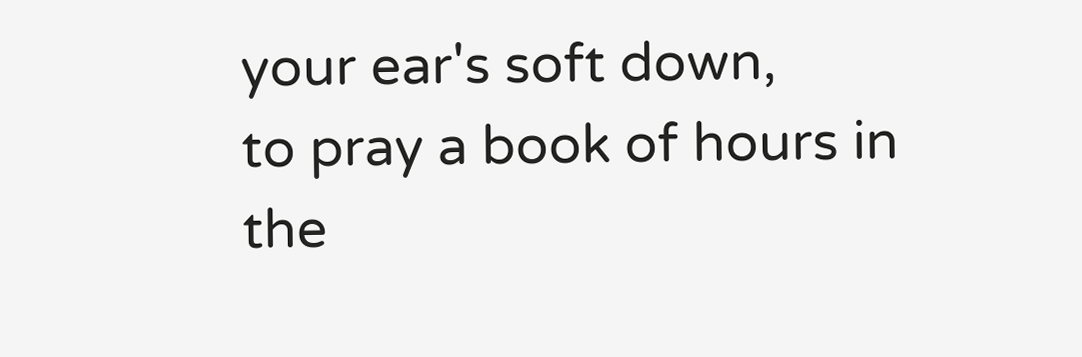your ear's soft down,
to pray a book of hours in the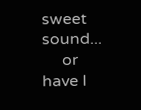sweet sound...
     or have I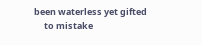been waterless yet gifted
     to mistake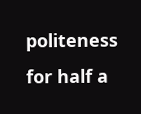politeness for half a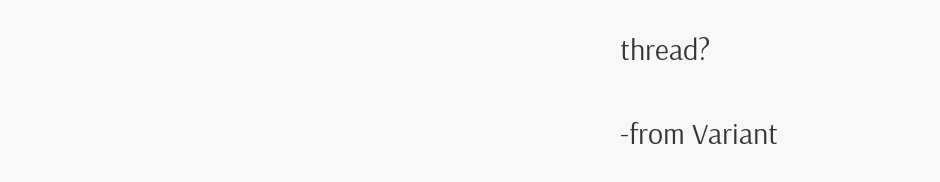thread?

-from Variant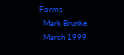Forms
  Mark Brunke
  March 1999